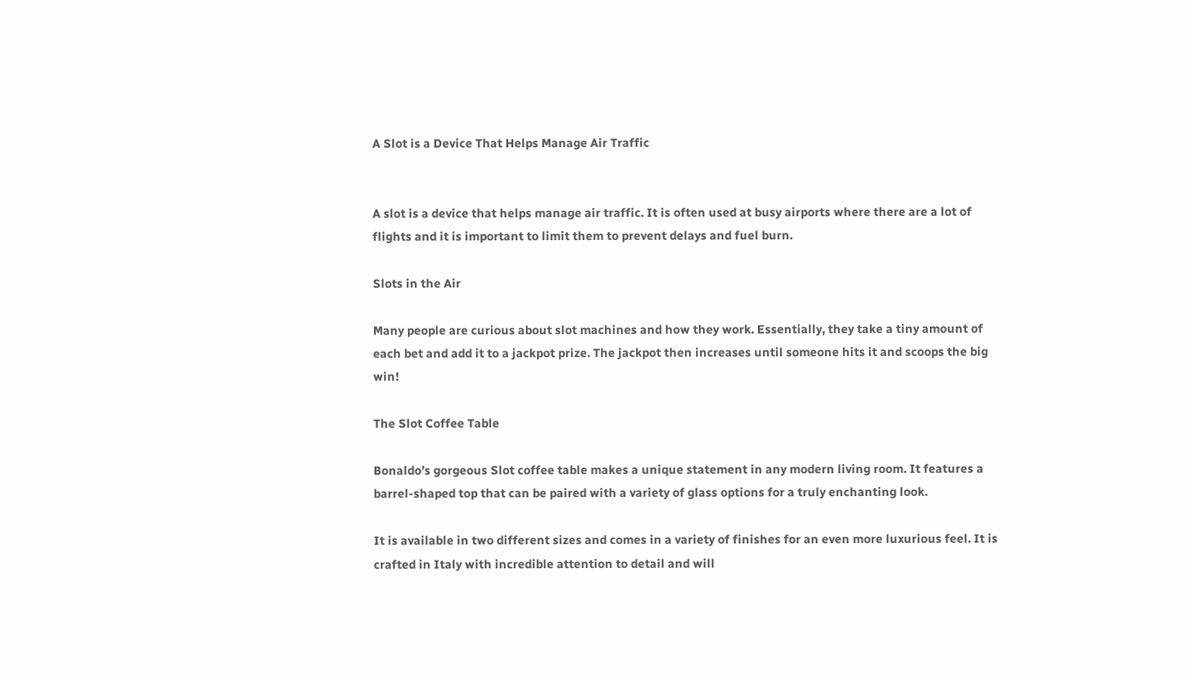A Slot is a Device That Helps Manage Air Traffic


A slot is a device that helps manage air traffic. It is often used at busy airports where there are a lot of flights and it is important to limit them to prevent delays and fuel burn.

Slots in the Air

Many people are curious about slot machines and how they work. Essentially, they take a tiny amount of each bet and add it to a jackpot prize. The jackpot then increases until someone hits it and scoops the big win!

The Slot Coffee Table

Bonaldo’s gorgeous Slot coffee table makes a unique statement in any modern living room. It features a barrel-shaped top that can be paired with a variety of glass options for a truly enchanting look.

It is available in two different sizes and comes in a variety of finishes for an even more luxurious feel. It is crafted in Italy with incredible attention to detail and will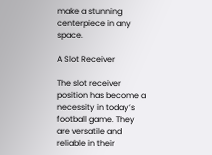make a stunning centerpiece in any space.

A Slot Receiver

The slot receiver position has become a necessity in today’s football game. They are versatile and reliable in their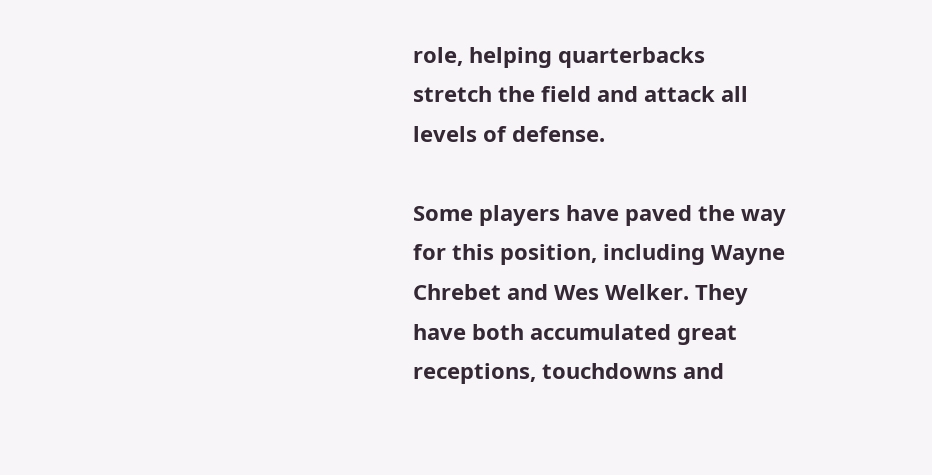role, helping quarterbacks stretch the field and attack all levels of defense.

Some players have paved the way for this position, including Wayne Chrebet and Wes Welker. They have both accumulated great receptions, touchdowns and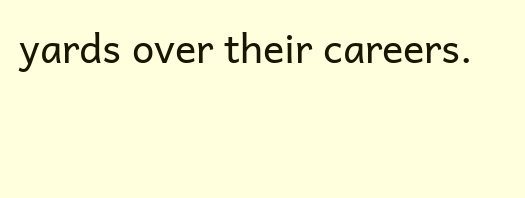yards over their careers.